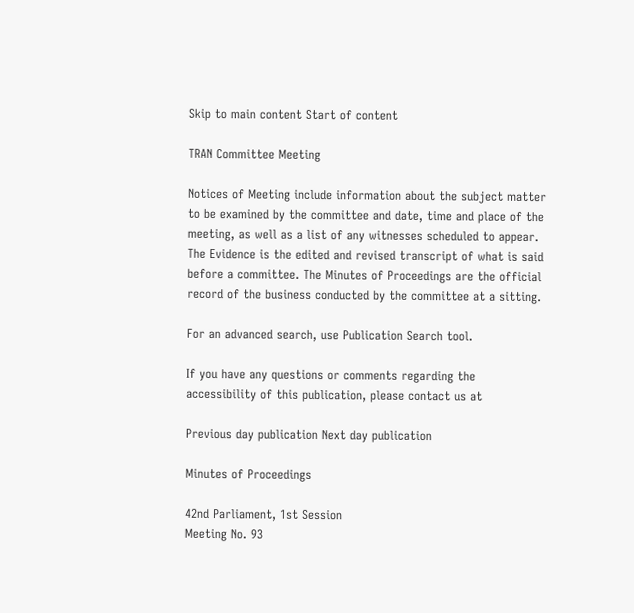Skip to main content Start of content

TRAN Committee Meeting

Notices of Meeting include information about the subject matter to be examined by the committee and date, time and place of the meeting, as well as a list of any witnesses scheduled to appear. The Evidence is the edited and revised transcript of what is said before a committee. The Minutes of Proceedings are the official record of the business conducted by the committee at a sitting.

For an advanced search, use Publication Search tool.

If you have any questions or comments regarding the accessibility of this publication, please contact us at

Previous day publication Next day publication

Minutes of Proceedings

42nd Parliament, 1st Session
Meeting No. 93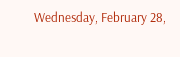Wednesday, February 28,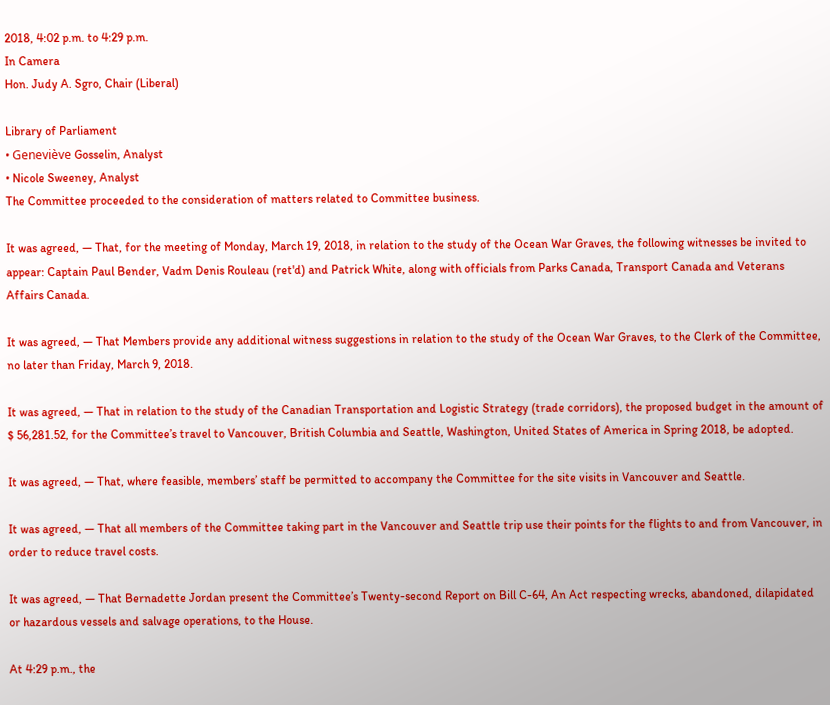2018, 4:02 p.m. to 4:29 p.m.
In Camera
Hon. Judy A. Sgro, Chair (Liberal)

Library of Parliament
• Geneviève Gosselin, Analyst
• Nicole Sweeney, Analyst
The Committee proceeded to the consideration of matters related to Committee business.

It was agreed, — That, for the meeting of Monday, March 19, 2018, in relation to the study of the Ocean War Graves, the following witnesses be invited to appear: Captain Paul Bender, Vadm Denis Rouleau (ret'd) and Patrick White, along with officials from Parks Canada, Transport Canada and Veterans Affairs Canada.

It was agreed, — That Members provide any additional witness suggestions in relation to the study of the Ocean War Graves, to the Clerk of the Committee, no later than Friday, March 9, 2018.

It was agreed, — That in relation to the study of the Canadian Transportation and Logistic Strategy (trade corridors), the proposed budget in the amount of $ 56,281.52, for the Committee’s travel to Vancouver, British Columbia and Seattle, Washington, United States of America in Spring 2018, be adopted.

It was agreed, — That, where feasible, members’ staff be permitted to accompany the Committee for the site visits in Vancouver and Seattle.

It was agreed, — That all members of the Committee taking part in the Vancouver and Seattle trip use their points for the flights to and from Vancouver, in order to reduce travel costs.

It was agreed, — That Bernadette Jordan present the Committee’s Twenty-second Report on Bill C-64, An Act respecting wrecks, abandoned, dilapidated or hazardous vessels and salvage operations, to the House.

At 4:29 p.m., the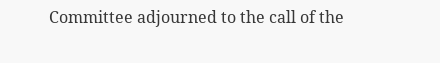Committee adjourned to the call of the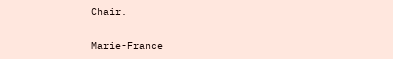Chair.

Marie-France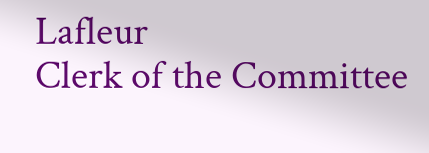Lafleur
Clerk of the Committee